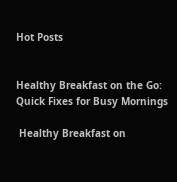Hot Posts


Healthy Breakfast on the Go: Quick Fixes for Busy Mornings

 Healthy Breakfast on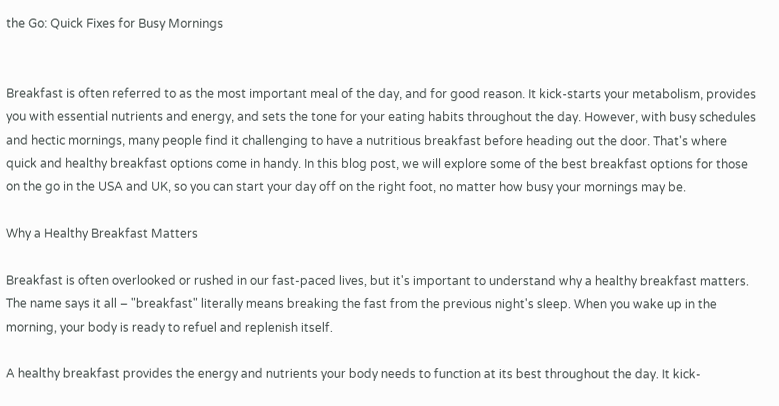the Go: Quick Fixes for Busy Mornings


Breakfast is often referred to as the most important meal of the day, and for good reason. It kick-starts your metabolism, provides you with essential nutrients and energy, and sets the tone for your eating habits throughout the day. However, with busy schedules and hectic mornings, many people find it challenging to have a nutritious breakfast before heading out the door. That's where quick and healthy breakfast options come in handy. In this blog post, we will explore some of the best breakfast options for those on the go in the USA and UK, so you can start your day off on the right foot, no matter how busy your mornings may be.

Why a Healthy Breakfast Matters

Breakfast is often overlooked or rushed in our fast-paced lives, but it's important to understand why a healthy breakfast matters. The name says it all – "breakfast" literally means breaking the fast from the previous night's sleep. When you wake up in the morning, your body is ready to refuel and replenish itself.

A healthy breakfast provides the energy and nutrients your body needs to function at its best throughout the day. It kick-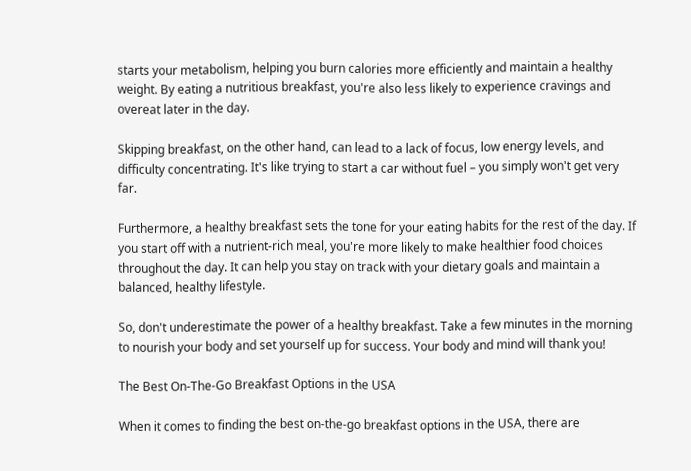starts your metabolism, helping you burn calories more efficiently and maintain a healthy weight. By eating a nutritious breakfast, you're also less likely to experience cravings and overeat later in the day.

Skipping breakfast, on the other hand, can lead to a lack of focus, low energy levels, and difficulty concentrating. It's like trying to start a car without fuel – you simply won't get very far.

Furthermore, a healthy breakfast sets the tone for your eating habits for the rest of the day. If you start off with a nutrient-rich meal, you're more likely to make healthier food choices throughout the day. It can help you stay on track with your dietary goals and maintain a balanced, healthy lifestyle.

So, don't underestimate the power of a healthy breakfast. Take a few minutes in the morning to nourish your body and set yourself up for success. Your body and mind will thank you!

The Best On-The-Go Breakfast Options in the USA

When it comes to finding the best on-the-go breakfast options in the USA, there are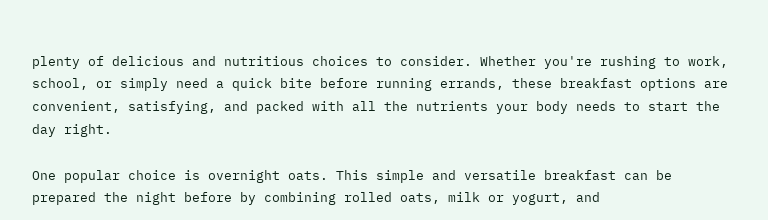plenty of delicious and nutritious choices to consider. Whether you're rushing to work, school, or simply need a quick bite before running errands, these breakfast options are convenient, satisfying, and packed with all the nutrients your body needs to start the day right.

One popular choice is overnight oats. This simple and versatile breakfast can be prepared the night before by combining rolled oats, milk or yogurt, and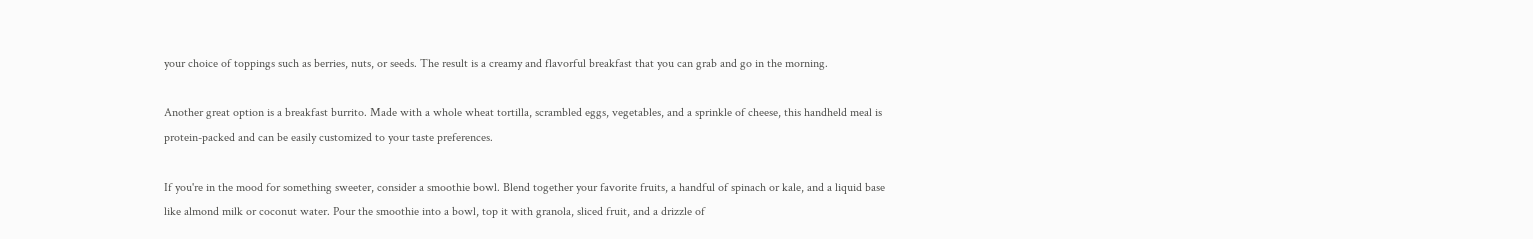your choice of toppings such as berries, nuts, or seeds. The result is a creamy and flavorful breakfast that you can grab and go in the morning.

Another great option is a breakfast burrito. Made with a whole wheat tortilla, scrambled eggs, vegetables, and a sprinkle of cheese, this handheld meal is protein-packed and can be easily customized to your taste preferences.

If you're in the mood for something sweeter, consider a smoothie bowl. Blend together your favorite fruits, a handful of spinach or kale, and a liquid base like almond milk or coconut water. Pour the smoothie into a bowl, top it with granola, sliced fruit, and a drizzle of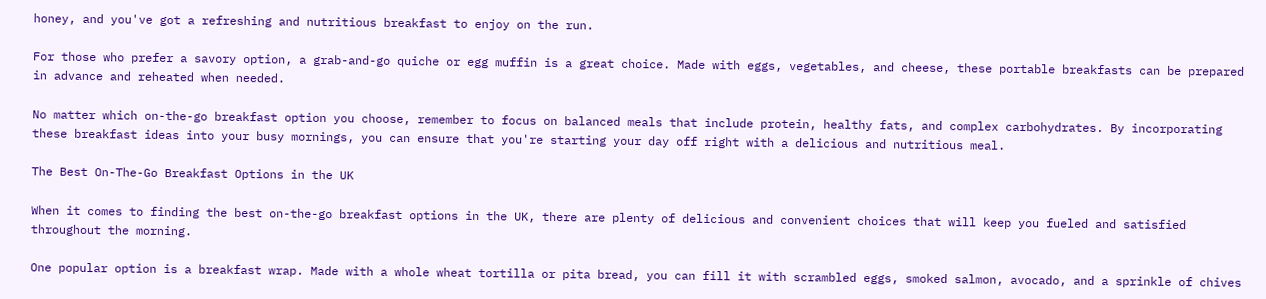honey, and you've got a refreshing and nutritious breakfast to enjoy on the run.

For those who prefer a savory option, a grab-and-go quiche or egg muffin is a great choice. Made with eggs, vegetables, and cheese, these portable breakfasts can be prepared in advance and reheated when needed.

No matter which on-the-go breakfast option you choose, remember to focus on balanced meals that include protein, healthy fats, and complex carbohydrates. By incorporating these breakfast ideas into your busy mornings, you can ensure that you're starting your day off right with a delicious and nutritious meal.

The Best On-The-Go Breakfast Options in the UK

When it comes to finding the best on-the-go breakfast options in the UK, there are plenty of delicious and convenient choices that will keep you fueled and satisfied throughout the morning.

One popular option is a breakfast wrap. Made with a whole wheat tortilla or pita bread, you can fill it with scrambled eggs, smoked salmon, avocado, and a sprinkle of chives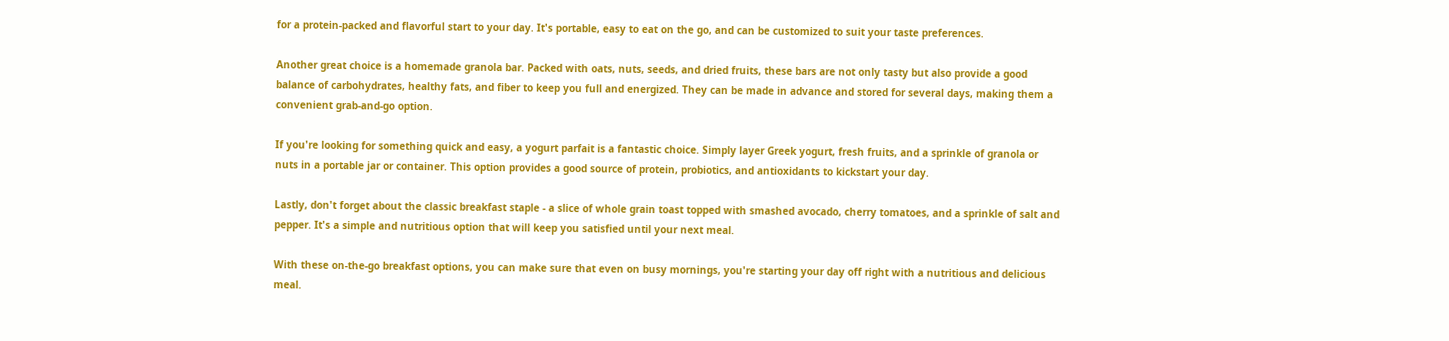for a protein-packed and flavorful start to your day. It's portable, easy to eat on the go, and can be customized to suit your taste preferences.

Another great choice is a homemade granola bar. Packed with oats, nuts, seeds, and dried fruits, these bars are not only tasty but also provide a good balance of carbohydrates, healthy fats, and fiber to keep you full and energized. They can be made in advance and stored for several days, making them a convenient grab-and-go option.

If you're looking for something quick and easy, a yogurt parfait is a fantastic choice. Simply layer Greek yogurt, fresh fruits, and a sprinkle of granola or nuts in a portable jar or container. This option provides a good source of protein, probiotics, and antioxidants to kickstart your day.

Lastly, don't forget about the classic breakfast staple - a slice of whole grain toast topped with smashed avocado, cherry tomatoes, and a sprinkle of salt and pepper. It's a simple and nutritious option that will keep you satisfied until your next meal.

With these on-the-go breakfast options, you can make sure that even on busy mornings, you're starting your day off right with a nutritious and delicious meal.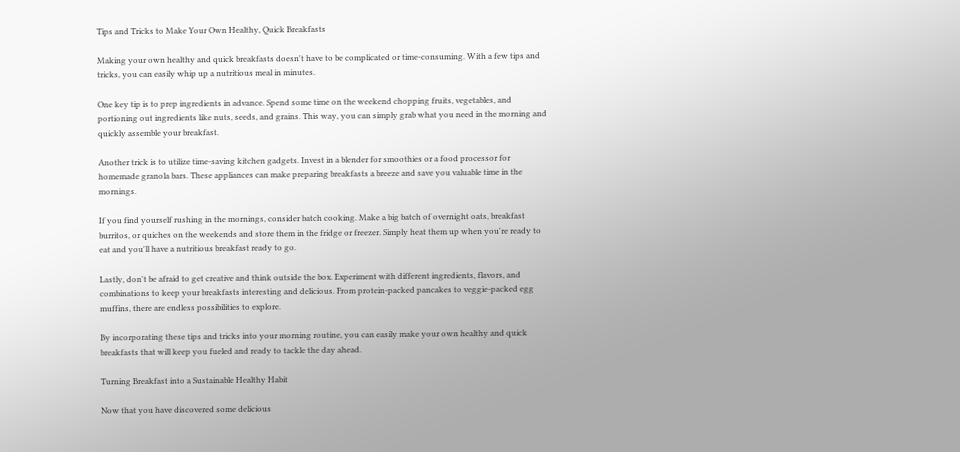Tips and Tricks to Make Your Own Healthy, Quick Breakfasts

Making your own healthy and quick breakfasts doesn't have to be complicated or time-consuming. With a few tips and tricks, you can easily whip up a nutritious meal in minutes.

One key tip is to prep ingredients in advance. Spend some time on the weekend chopping fruits, vegetables, and portioning out ingredients like nuts, seeds, and grains. This way, you can simply grab what you need in the morning and quickly assemble your breakfast.

Another trick is to utilize time-saving kitchen gadgets. Invest in a blender for smoothies or a food processor for homemade granola bars. These appliances can make preparing breakfasts a breeze and save you valuable time in the mornings.

If you find yourself rushing in the mornings, consider batch cooking. Make a big batch of overnight oats, breakfast burritos, or quiches on the weekends and store them in the fridge or freezer. Simply heat them up when you're ready to eat and you'll have a nutritious breakfast ready to go.

Lastly, don't be afraid to get creative and think outside the box. Experiment with different ingredients, flavors, and combinations to keep your breakfasts interesting and delicious. From protein-packed pancakes to veggie-packed egg muffins, there are endless possibilities to explore.

By incorporating these tips and tricks into your morning routine, you can easily make your own healthy and quick breakfasts that will keep you fueled and ready to tackle the day ahead.

Turning Breakfast into a Sustainable Healthy Habit

Now that you have discovered some delicious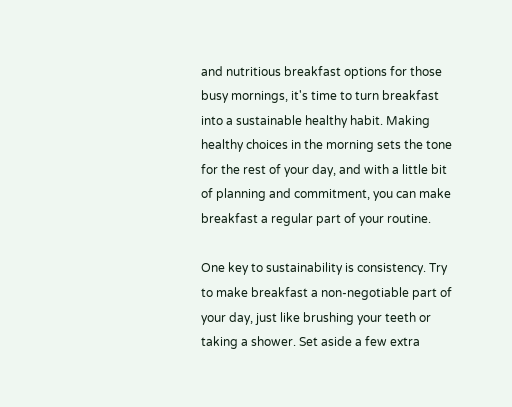and nutritious breakfast options for those busy mornings, it's time to turn breakfast into a sustainable healthy habit. Making healthy choices in the morning sets the tone for the rest of your day, and with a little bit of planning and commitment, you can make breakfast a regular part of your routine.

One key to sustainability is consistency. Try to make breakfast a non-negotiable part of your day, just like brushing your teeth or taking a shower. Set aside a few extra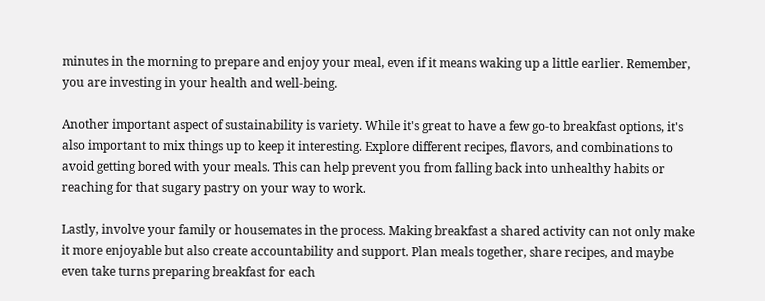minutes in the morning to prepare and enjoy your meal, even if it means waking up a little earlier. Remember, you are investing in your health and well-being.

Another important aspect of sustainability is variety. While it's great to have a few go-to breakfast options, it's also important to mix things up to keep it interesting. Explore different recipes, flavors, and combinations to avoid getting bored with your meals. This can help prevent you from falling back into unhealthy habits or reaching for that sugary pastry on your way to work.

Lastly, involve your family or housemates in the process. Making breakfast a shared activity can not only make it more enjoyable but also create accountability and support. Plan meals together, share recipes, and maybe even take turns preparing breakfast for each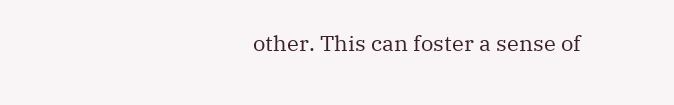other. This can foster a sense of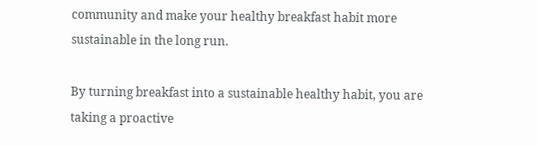community and make your healthy breakfast habit more sustainable in the long run.

By turning breakfast into a sustainable healthy habit, you are taking a proactive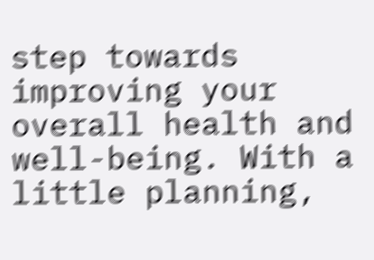step towards improving your overall health and well-being. With a little planning,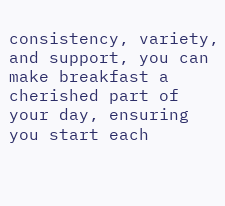consistency, variety, and support, you can make breakfast a cherished part of your day, ensuring you start each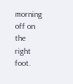morning off on the right foot.